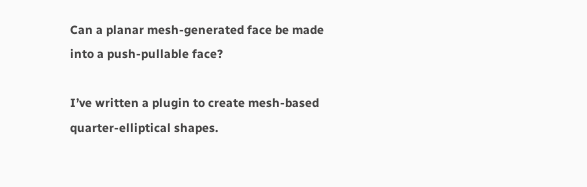Can a planar mesh-generated face be made into a push-pullable face?

I’ve written a plugin to create mesh-based quarter-elliptical shapes.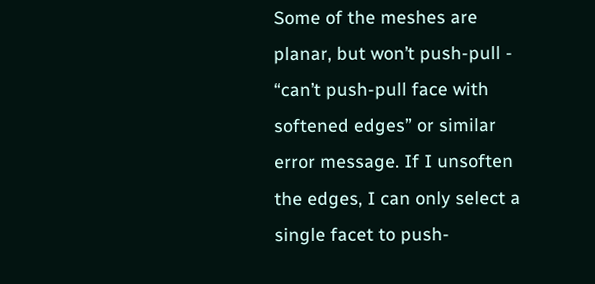Some of the meshes are planar, but won’t push-pull - “can’t push-pull face with softened edges” or similar error message. If I unsoften the edges, I can only select a single facet to push-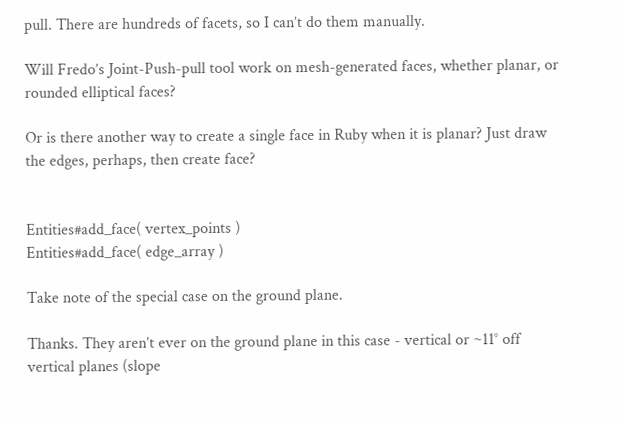pull. There are hundreds of facets, so I can’t do them manually.

Will Fredo’s Joint-Push-pull tool work on mesh-generated faces, whether planar, or rounded elliptical faces?

Or is there another way to create a single face in Ruby when it is planar? Just draw the edges, perhaps, then create face?


Entities#add_face( vertex_points )
Entities#add_face( edge_array )

Take note of the special case on the ground plane.

Thanks. They aren’t ever on the ground plane in this case - vertical or ~11° off vertical planes (slope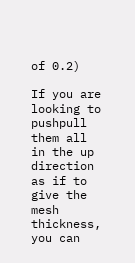of 0.2)

If you are looking to pushpull them all in the up direction as if to give the mesh thickness, you can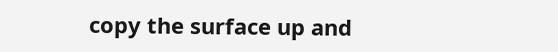copy the surface up and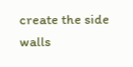create the side walls